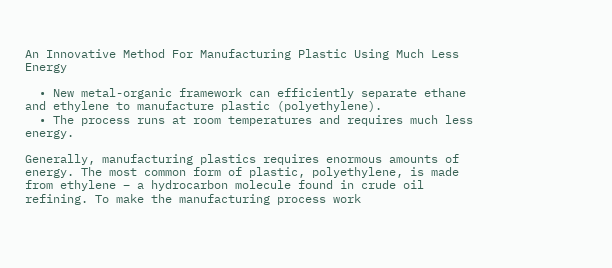An Innovative Method For Manufacturing Plastic Using Much Less Energy

  • New metal-organic framework can efficiently separate ethane and ethylene to manufacture plastic (polyethylene).
  • The process runs at room temperatures and requires much less energy.

Generally, manufacturing plastics requires enormous amounts of energy. The most common form of plastic, polyethylene, is made from ethylene – a hydrocarbon molecule found in crude oil refining. To make the manufacturing process work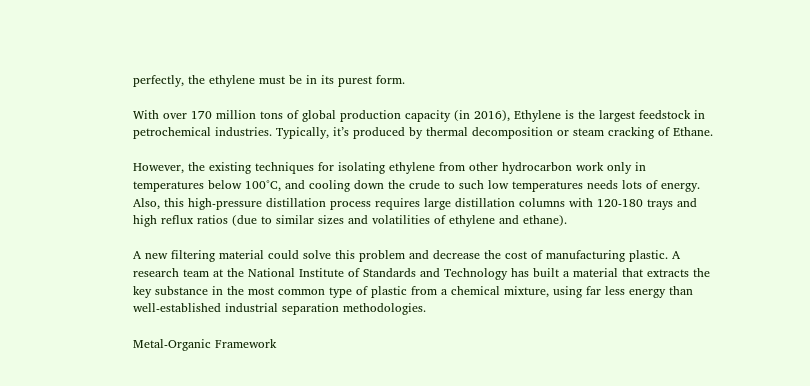perfectly, the ethylene must be in its purest form.

With over 170 million tons of global production capacity (in 2016), Ethylene is the largest feedstock in petrochemical industries. Typically, it’s produced by thermal decomposition or steam cracking of Ethane.

However, the existing techniques for isolating ethylene from other hydrocarbon work only in temperatures below 100°C, and cooling down the crude to such low temperatures needs lots of energy. Also, this high-pressure distillation process requires large distillation columns with 120-180 trays and high reflux ratios (due to similar sizes and volatilities of ethylene and ethane).

A new filtering material could solve this problem and decrease the cost of manufacturing plastic. A research team at the National Institute of Standards and Technology has built a material that extracts the key substance in the most common type of plastic from a chemical mixture, using far less energy than well-established industrial separation methodologies.

Metal-Organic Framework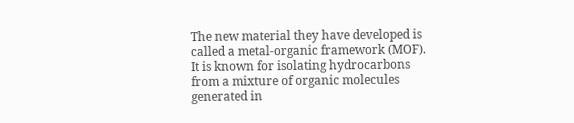The new material they have developed is called a metal-organic framework (MOF). It is known for isolating hydrocarbons from a mixture of organic molecules generated in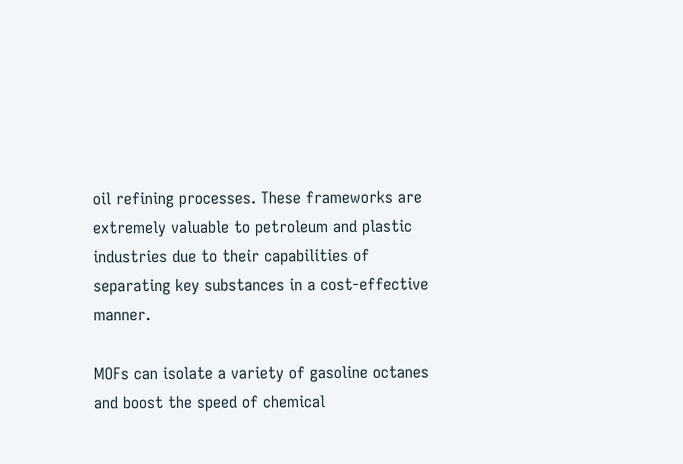oil refining processes. These frameworks are extremely valuable to petroleum and plastic industries due to their capabilities of separating key substances in a cost-effective manner.

MOFs can isolate a variety of gasoline octanes and boost the speed of chemical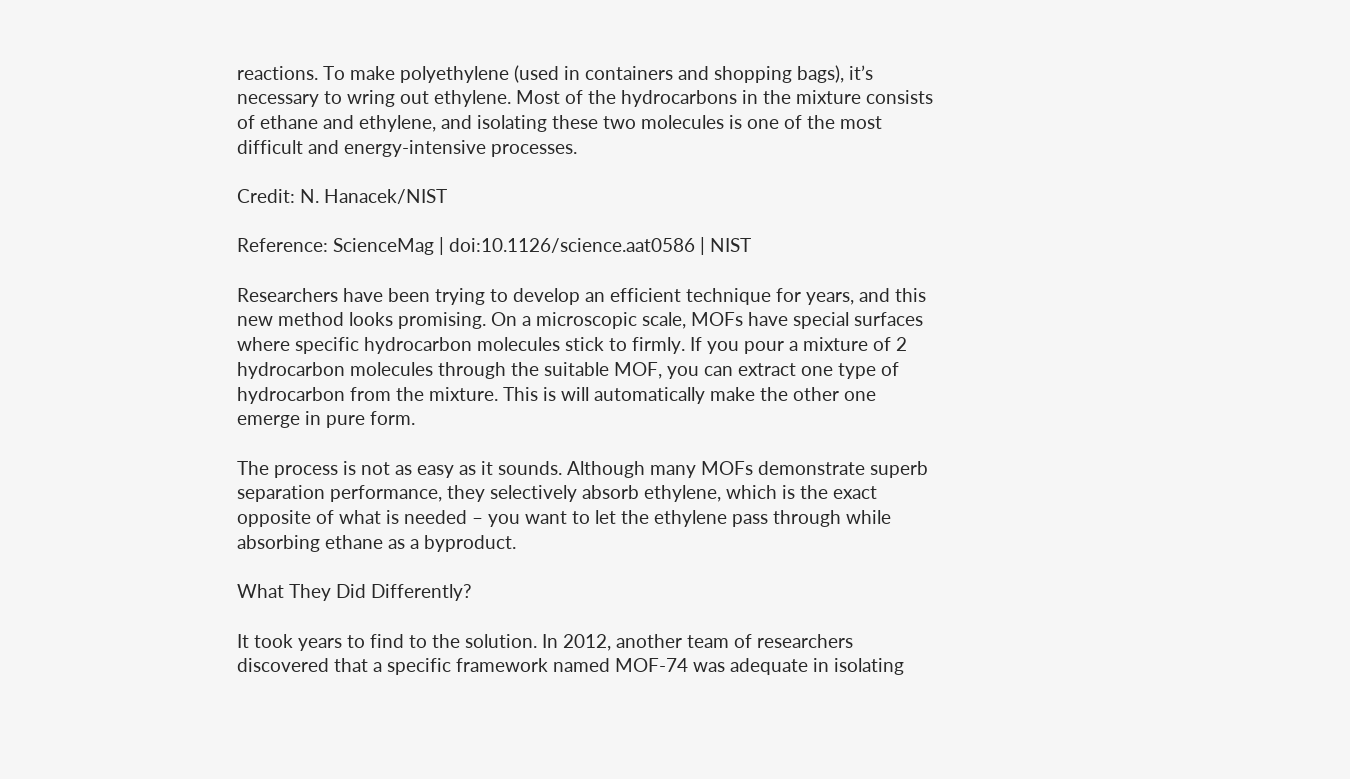reactions. To make polyethylene (used in containers and shopping bags), it’s necessary to wring out ethylene. Most of the hydrocarbons in the mixture consists of ethane and ethylene, and isolating these two molecules is one of the most difficult and energy-intensive processes.

Credit: N. Hanacek/NIST

Reference: ScienceMag | doi:10.1126/science.aat0586 | NIST

Researchers have been trying to develop an efficient technique for years, and this new method looks promising. On a microscopic scale, MOFs have special surfaces where specific hydrocarbon molecules stick to firmly. If you pour a mixture of 2 hydrocarbon molecules through the suitable MOF, you can extract one type of hydrocarbon from the mixture. This is will automatically make the other one emerge in pure form.

The process is not as easy as it sounds. Although many MOFs demonstrate superb separation performance, they selectively absorb ethylene, which is the exact opposite of what is needed – you want to let the ethylene pass through while absorbing ethane as a byproduct.

What They Did Differently?

It took years to find to the solution. In 2012, another team of researchers discovered that a specific framework named MOF-74 was adequate in isolating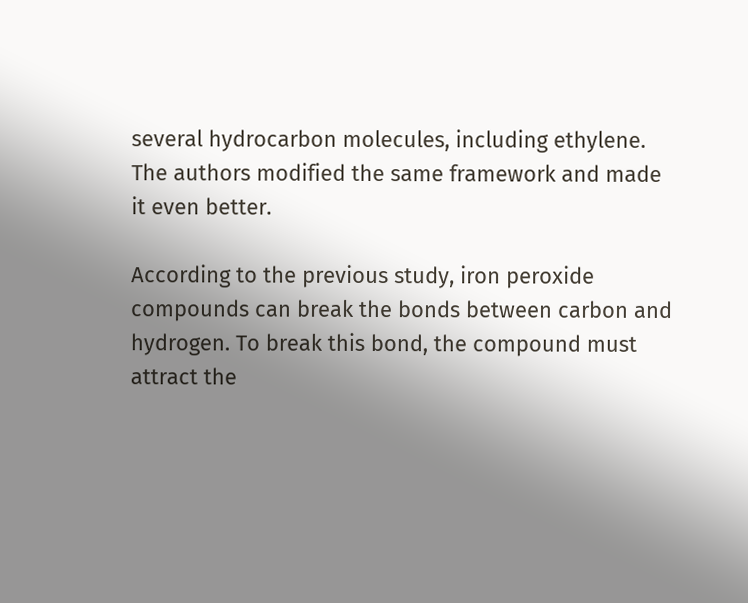several hydrocarbon molecules, including ethylene. The authors modified the same framework and made it even better.

According to the previous study, iron peroxide compounds can break the bonds between carbon and hydrogen. To break this bond, the compound must attract the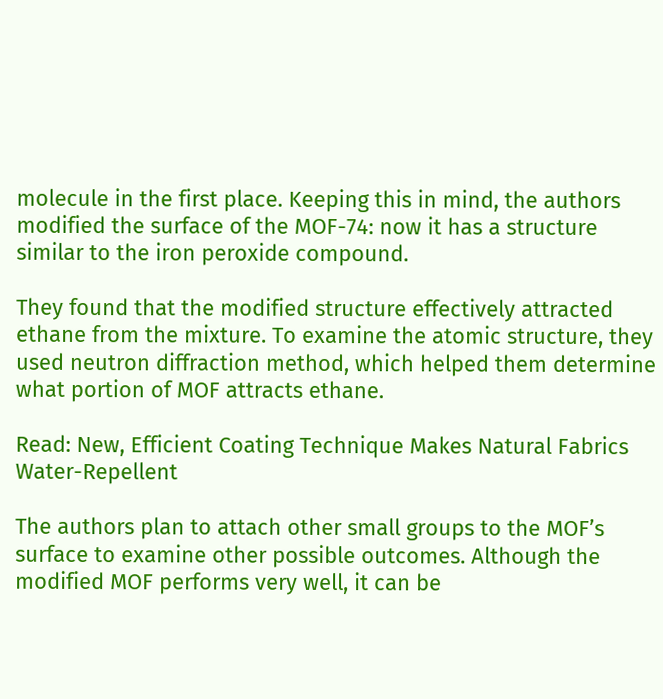molecule in the first place. Keeping this in mind, the authors modified the surface of the MOF-74: now it has a structure similar to the iron peroxide compound.

They found that the modified structure effectively attracted ethane from the mixture. To examine the atomic structure, they used neutron diffraction method, which helped them determine what portion of MOF attracts ethane.

Read: New, Efficient Coating Technique Makes Natural Fabrics Water-Repellent

The authors plan to attach other small groups to the MOF’s surface to examine other possible outcomes. Although the modified MOF performs very well, it can be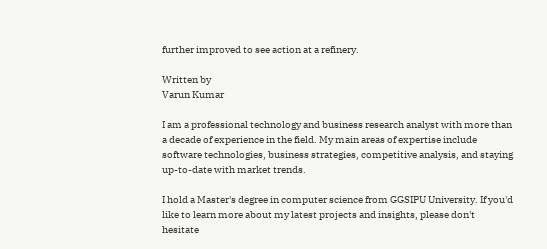further improved to see action at a refinery.

Written by
Varun Kumar

I am a professional technology and business research analyst with more than a decade of experience in the field. My main areas of expertise include software technologies, business strategies, competitive analysis, and staying up-to-date with market trends.

I hold a Master's degree in computer science from GGSIPU University. If you'd like to learn more about my latest projects and insights, please don't hesitate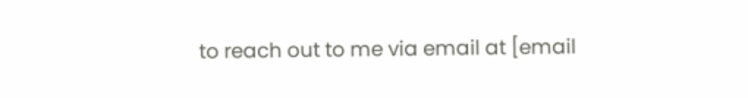to reach out to me via email at [email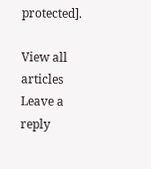protected].

View all articles
Leave a reply